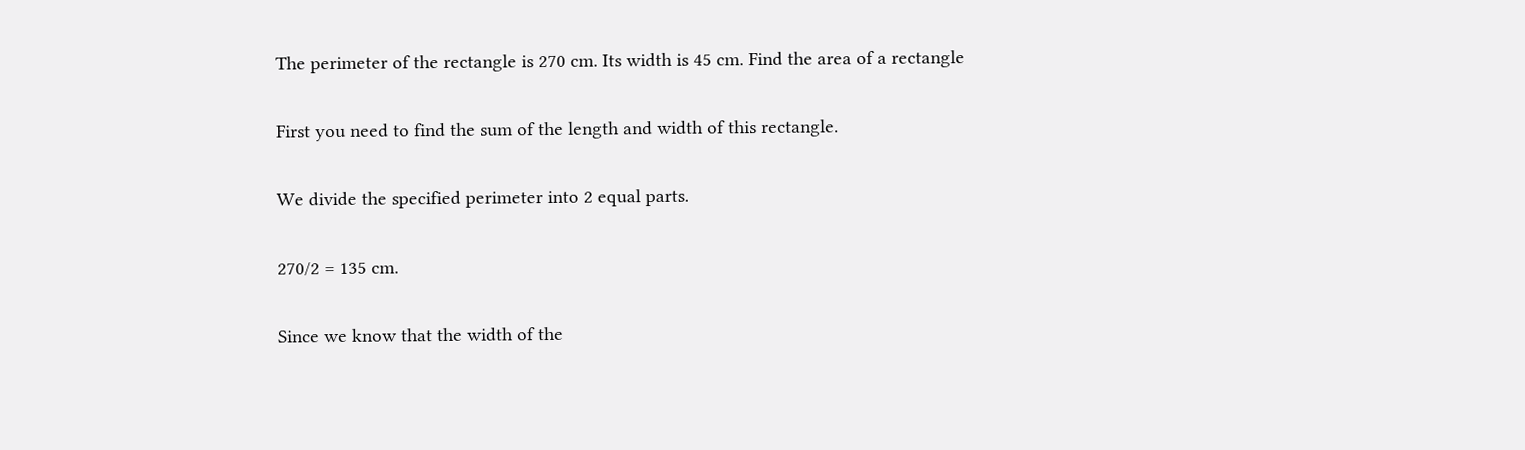The perimeter of the rectangle is 270 cm. Its width is 45 cm. Find the area of a rectangle

First you need to find the sum of the length and width of this rectangle.

We divide the specified perimeter into 2 equal parts.

270/2 = 135 cm.

Since we know that the width of the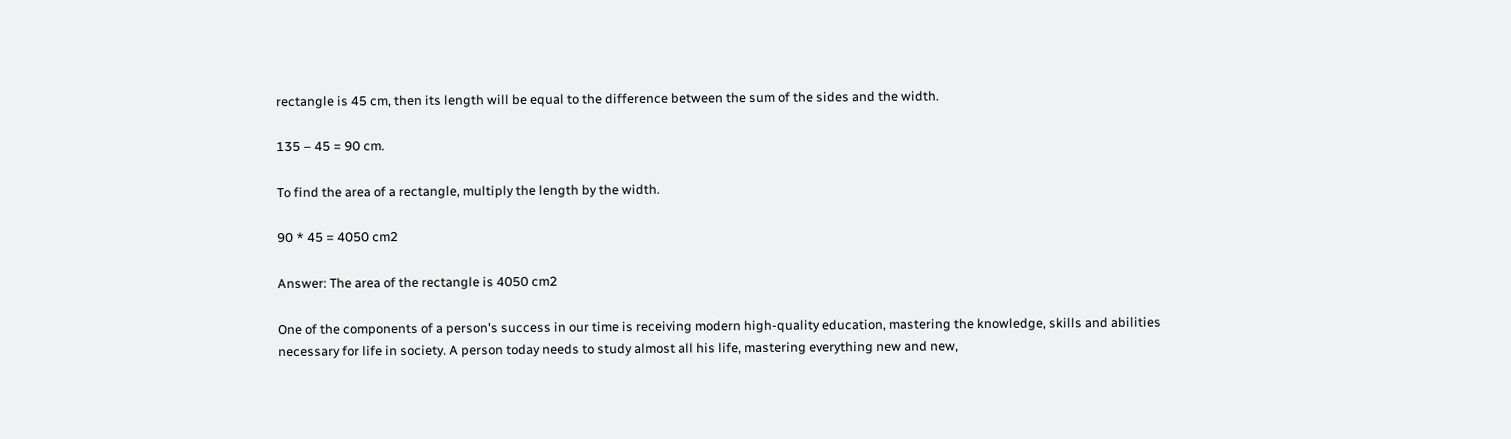rectangle is 45 cm, then its length will be equal to the difference between the sum of the sides and the width.

135 – 45 = 90 cm.

To find the area of a rectangle, multiply the length by the width.

90 * 45 = 4050 cm2

Answer: The area of the rectangle is 4050 cm2

One of the components of a person's success in our time is receiving modern high-quality education, mastering the knowledge, skills and abilities necessary for life in society. A person today needs to study almost all his life, mastering everything new and new,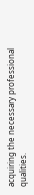acquiring the necessary professional qualities.